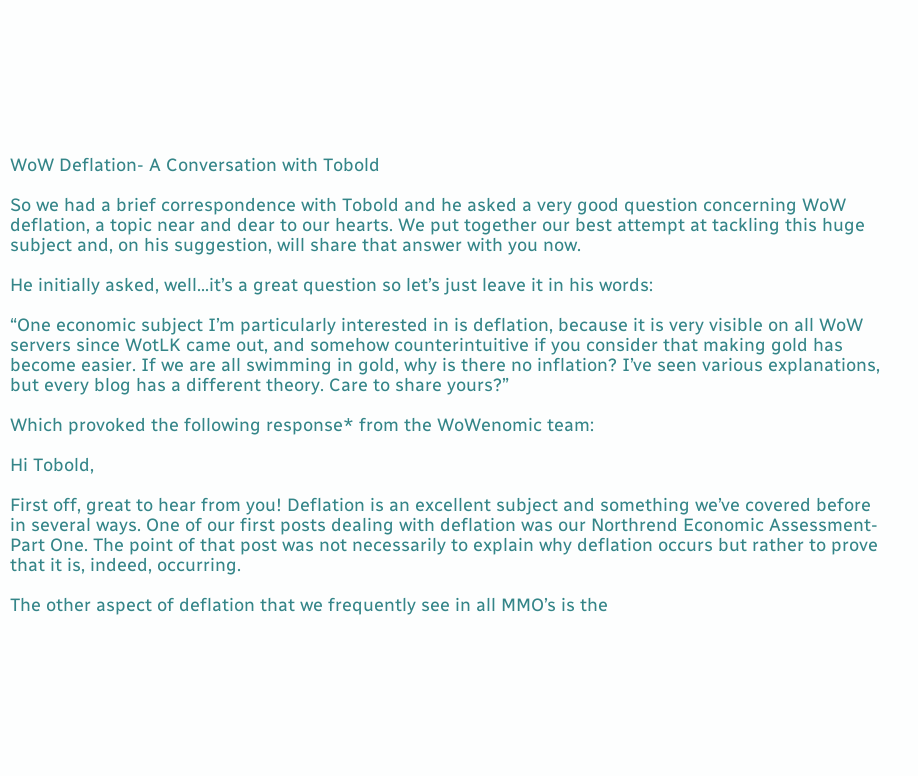WoW Deflation- A Conversation with Tobold

So we had a brief correspondence with Tobold and he asked a very good question concerning WoW deflation, a topic near and dear to our hearts. We put together our best attempt at tackling this huge subject and, on his suggestion, will share that answer with you now.

He initially asked, well…it’s a great question so let’s just leave it in his words:

“One economic subject I’m particularly interested in is deflation, because it is very visible on all WoW servers since WotLK came out, and somehow counterintuitive if you consider that making gold has become easier. If we are all swimming in gold, why is there no inflation? I’ve seen various explanations, but every blog has a different theory. Care to share yours?”

Which provoked the following response* from the WoWenomic team:

Hi Tobold,

First off, great to hear from you! Deflation is an excellent subject and something we’ve covered before in several ways. One of our first posts dealing with deflation was our Northrend Economic Assessment- Part One. The point of that post was not necessarily to explain why deflation occurs but rather to prove that it is, indeed, occurring.

The other aspect of deflation that we frequently see in all MMO’s is the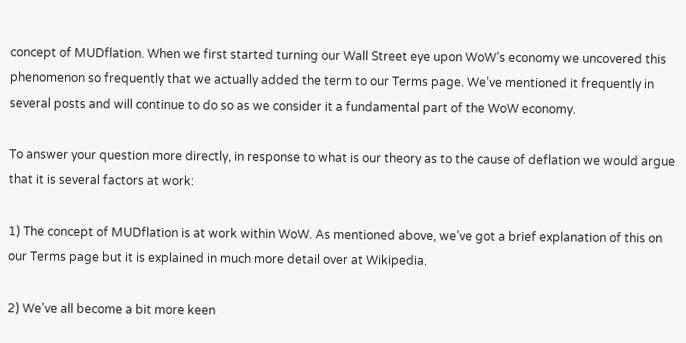concept of MUDflation. When we first started turning our Wall Street eye upon WoW’s economy we uncovered this phenomenon so frequently that we actually added the term to our Terms page. We’ve mentioned it frequently in several posts and will continue to do so as we consider it a fundamental part of the WoW economy.

To answer your question more directly, in response to what is our theory as to the cause of deflation we would argue that it is several factors at work:

1) The concept of MUDflation is at work within WoW. As mentioned above, we’ve got a brief explanation of this on our Terms page but it is explained in much more detail over at Wikipedia.

2) We’ve all become a bit more keen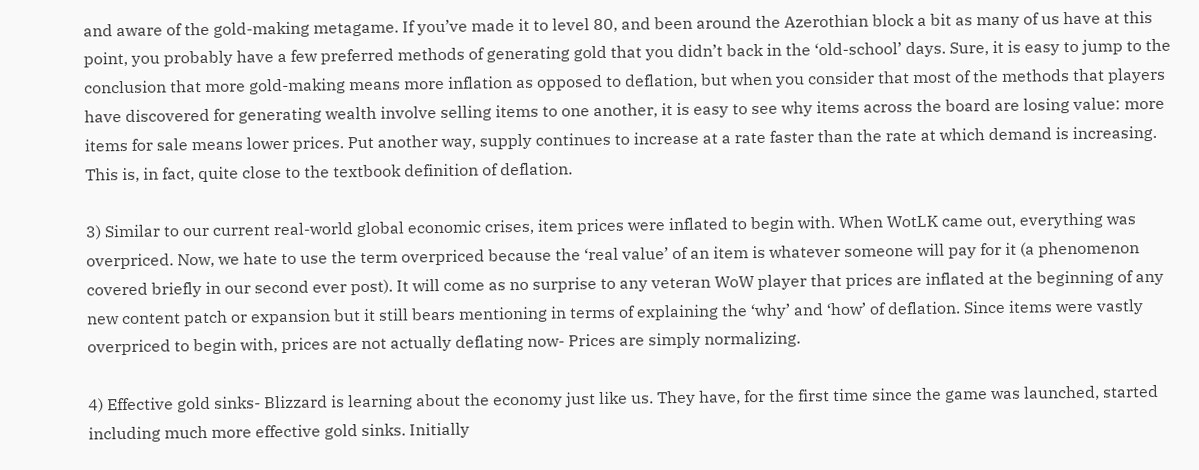and aware of the gold-making metagame. If you’ve made it to level 80, and been around the Azerothian block a bit as many of us have at this point, you probably have a few preferred methods of generating gold that you didn’t back in the ‘old-school’ days. Sure, it is easy to jump to the conclusion that more gold-making means more inflation as opposed to deflation, but when you consider that most of the methods that players have discovered for generating wealth involve selling items to one another, it is easy to see why items across the board are losing value: more items for sale means lower prices. Put another way, supply continues to increase at a rate faster than the rate at which demand is increasing. This is, in fact, quite close to the textbook definition of deflation.

3) Similar to our current real-world global economic crises, item prices were inflated to begin with. When WotLK came out, everything was overpriced. Now, we hate to use the term overpriced because the ‘real value’ of an item is whatever someone will pay for it (a phenomenon covered briefly in our second ever post). It will come as no surprise to any veteran WoW player that prices are inflated at the beginning of any new content patch or expansion but it still bears mentioning in terms of explaining the ‘why’ and ‘how’ of deflation. Since items were vastly overpriced to begin with, prices are not actually deflating now- Prices are simply normalizing.

4) Effective gold sinks- Blizzard is learning about the economy just like us. They have, for the first time since the game was launched, started including much more effective gold sinks. Initially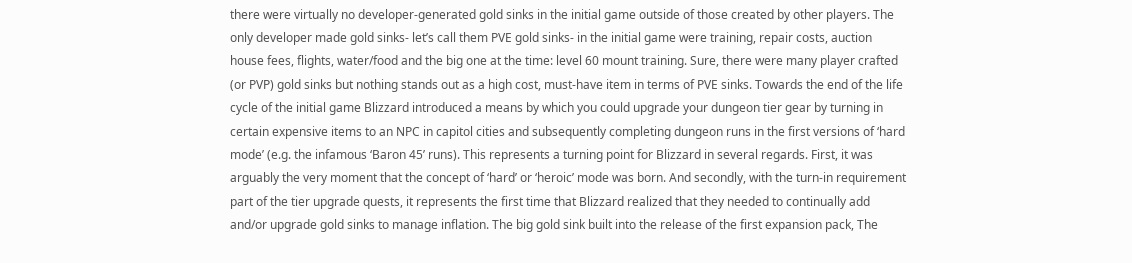there were virtually no developer-generated gold sinks in the initial game outside of those created by other players. The only developer made gold sinks- let’s call them PVE gold sinks- in the initial game were training, repair costs, auction house fees, flights, water/food and the big one at the time: level 60 mount training. Sure, there were many player crafted (or PVP) gold sinks but nothing stands out as a high cost, must-have item in terms of PVE sinks. Towards the end of the life cycle of the initial game Blizzard introduced a means by which you could upgrade your dungeon tier gear by turning in certain expensive items to an NPC in capitol cities and subsequently completing dungeon runs in the first versions of ‘hard mode’ (e.g. the infamous ‘Baron 45’ runs). This represents a turning point for Blizzard in several regards. First, it was arguably the very moment that the concept of ‘hard’ or ‘heroic’ mode was born. And secondly, with the turn-in requirement part of the tier upgrade quests, it represents the first time that Blizzard realized that they needed to continually add and/or upgrade gold sinks to manage inflation. The big gold sink built into the release of the first expansion pack, The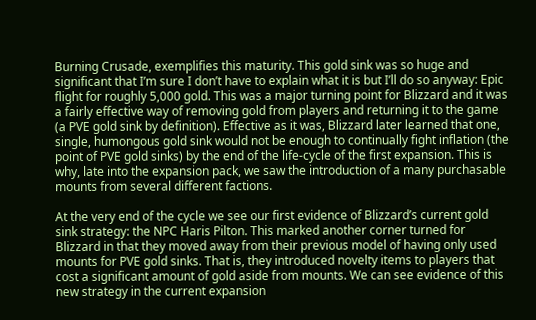Burning Crusade, exemplifies this maturity. This gold sink was so huge and significant that I’m sure I don’t have to explain what it is but I’ll do so anyway: Epic flight for roughly 5,000 gold. This was a major turning point for Blizzard and it was a fairly effective way of removing gold from players and returning it to the game (a PVE gold sink by definition). Effective as it was, Blizzard later learned that one, single, humongous gold sink would not be enough to continually fight inflation (the point of PVE gold sinks) by the end of the life-cycle of the first expansion. This is why, late into the expansion pack, we saw the introduction of a many purchasable mounts from several different factions.

At the very end of the cycle we see our first evidence of Blizzard’s current gold sink strategy: the NPC Haris Pilton. This marked another corner turned for Blizzard in that they moved away from their previous model of having only used mounts for PVE gold sinks. That is, they introduced novelty items to players that cost a significant amount of gold aside from mounts. We can see evidence of this new strategy in the current expansion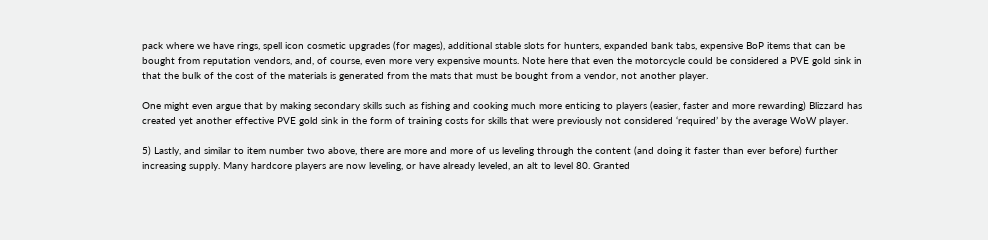pack where we have rings, spell icon cosmetic upgrades (for mages), additional stable slots for hunters, expanded bank tabs, expensive BoP items that can be bought from reputation vendors, and, of course, even more very expensive mounts. Note here that even the motorcycle could be considered a PVE gold sink in that the bulk of the cost of the materials is generated from the mats that must be bought from a vendor, not another player.

One might even argue that by making secondary skills such as fishing and cooking much more enticing to players (easier, faster and more rewarding) Blizzard has created yet another effective PVE gold sink in the form of training costs for skills that were previously not considered ‘required’ by the average WoW player.

5) Lastly, and similar to item number two above, there are more and more of us leveling through the content (and doing it faster than ever before) further increasing supply. Many hardcore players are now leveling, or have already leveled, an alt to level 80. Granted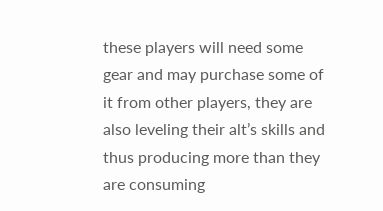these players will need some gear and may purchase some of it from other players, they are also leveling their alt’s skills and thus producing more than they are consuming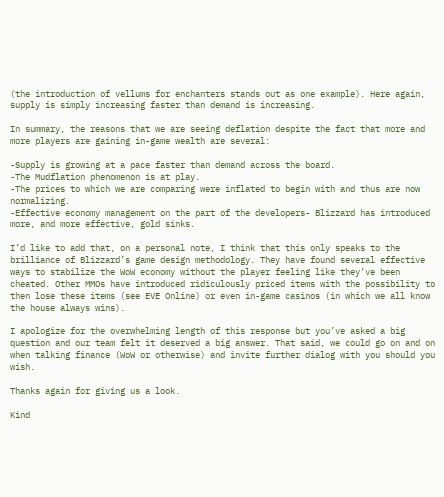(the introduction of vellums for enchanters stands out as one example). Here again, supply is simply increasing faster than demand is increasing.

In summary, the reasons that we are seeing deflation despite the fact that more and more players are gaining in-game wealth are several:

-Supply is growing at a pace faster than demand across the board.
-The Mudflation phenomenon is at play.
-The prices to which we are comparing were inflated to begin with and thus are now normalizing.
-Effective economy management on the part of the developers- Blizzard has introduced more, and more effective, gold sinks.

I’d like to add that, on a personal note, I think that this only speaks to the brilliance of Blizzard’s game design methodology. They have found several effective ways to stabilize the WoW economy without the player feeling like they’ve been cheated. Other MMOs have introduced ridiculously priced items with the possibility to then lose these items (see EVE Online) or even in-game casinos (in which we all know the house always wins).

I apologize for the overwhelming length of this response but you’ve asked a big question and our team felt it deserved a big answer. That said, we could go on and on when talking finance (WoW or otherwise) and invite further dialog with you should you wish.

Thanks again for giving us a look.

Kind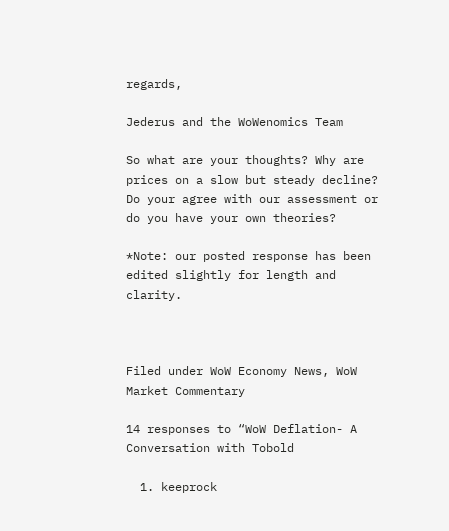regards,

Jederus and the WoWenomics Team

So what are your thoughts? Why are prices on a slow but steady decline? Do your agree with our assessment or do you have your own theories?

*Note: our posted response has been edited slightly for length and clarity.



Filed under WoW Economy News, WoW Market Commentary

14 responses to “WoW Deflation- A Conversation with Tobold

  1. keeprock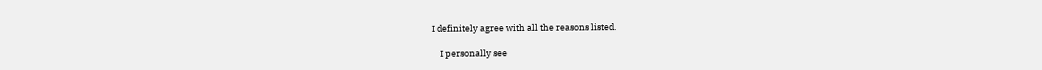I definitely agree with all the reasons listed.

    I personally see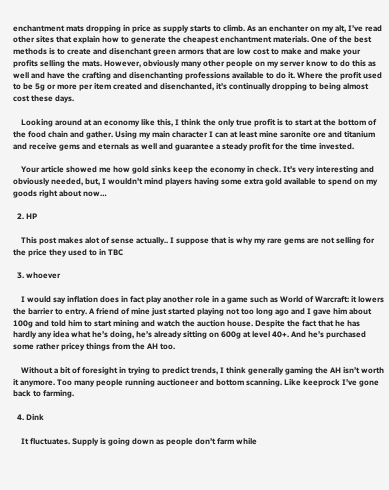enchantment mats dropping in price as supply starts to climb. As an enchanter on my alt, I’ve read other sites that explain how to generate the cheapest enchantment materials. One of the best methods is to create and disenchant green armors that are low cost to make and make your profits selling the mats. However, obviously many other people on my server know to do this as well and have the crafting and disenchanting professions available to do it. Where the profit used to be 5g or more per item created and disenchanted, it’s continually dropping to being almost cost these days.

    Looking around at an economy like this, I think the only true profit is to start at the bottom of the food chain and gather. Using my main character I can at least mine saronite ore and titanium and receive gems and eternals as well and guarantee a steady profit for the time invested.

    Your article showed me how gold sinks keep the economy in check. It’s very interesting and obviously needed, but, I wouldn’t mind players having some extra gold available to spend on my goods right about now…

  2. HP

    This post makes alot of sense actually.. I suppose that is why my rare gems are not selling for the price they used to in TBC

  3. whoever

    I would say inflation does in fact play another role in a game such as World of Warcraft: it lowers the barrier to entry. A friend of mine just started playing not too long ago and I gave him about 100g and told him to start mining and watch the auction house. Despite the fact that he has hardly any idea what he’s doing, he’s already sitting on 600g at level 40+. And he’s purchased some rather pricey things from the AH too.

    Without a bit of foresight in trying to predict trends, I think generally gaming the AH isn’t worth it anymore. Too many people running auctioneer and bottom scanning. Like keeprock I’ve gone back to farming.

  4. Dink

    It fluctuates. Supply is going down as people don’t farm while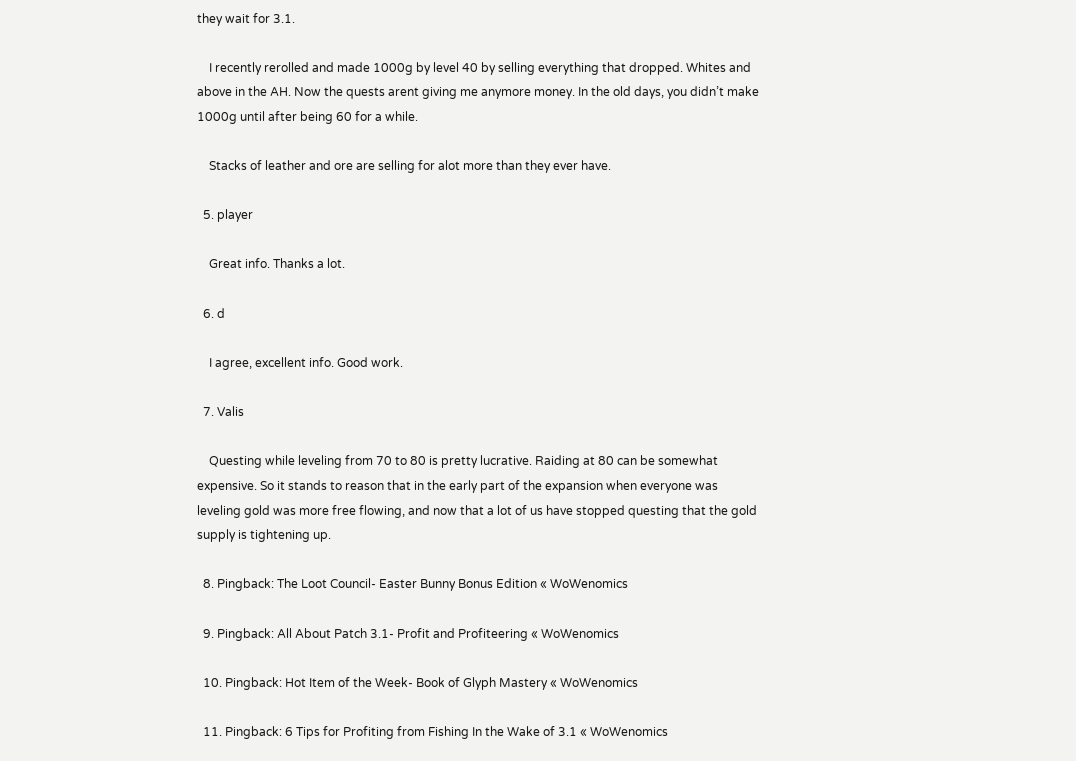they wait for 3.1.

    I recently rerolled and made 1000g by level 40 by selling everything that dropped. Whites and above in the AH. Now the quests arent giving me anymore money. In the old days, you didn’t make 1000g until after being 60 for a while.

    Stacks of leather and ore are selling for alot more than they ever have.

  5. player

    Great info. Thanks a lot.

  6. d

    I agree, excellent info. Good work.

  7. Valis

    Questing while leveling from 70 to 80 is pretty lucrative. Raiding at 80 can be somewhat expensive. So it stands to reason that in the early part of the expansion when everyone was leveling gold was more free flowing, and now that a lot of us have stopped questing that the gold supply is tightening up.

  8. Pingback: The Loot Council- Easter Bunny Bonus Edition « WoWenomics

  9. Pingback: All About Patch 3.1- Profit and Profiteering « WoWenomics

  10. Pingback: Hot Item of the Week- Book of Glyph Mastery « WoWenomics

  11. Pingback: 6 Tips for Profiting from Fishing In the Wake of 3.1 « WoWenomics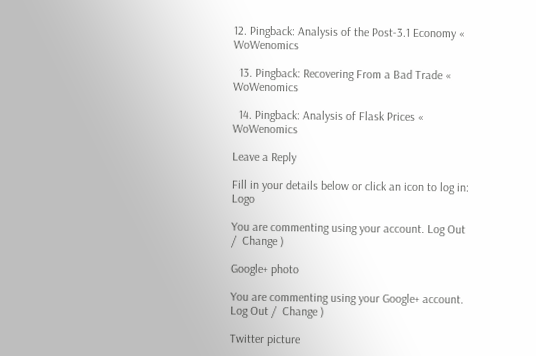12. Pingback: Analysis of the Post-3.1 Economy « WoWenomics

  13. Pingback: Recovering From a Bad Trade « WoWenomics

  14. Pingback: Analysis of Flask Prices « WoWenomics

Leave a Reply

Fill in your details below or click an icon to log in: Logo

You are commenting using your account. Log Out /  Change )

Google+ photo

You are commenting using your Google+ account. Log Out /  Change )

Twitter picture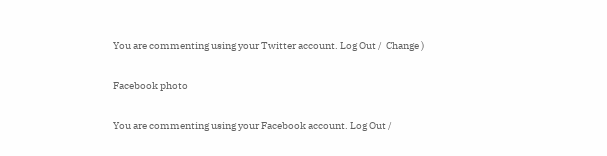You are commenting using your Twitter account. Log Out /  Change )

Facebook photo

You are commenting using your Facebook account. Log Out /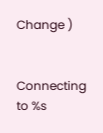Change )


Connecting to %s